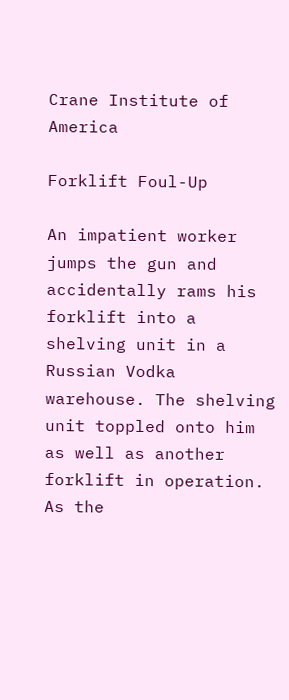Crane Institute of America

Forklift Foul-Up

An impatient worker jumps the gun and accidentally rams his forklift into a shelving unit in a Russian Vodka warehouse. The shelving unit toppled onto him as well as another forklift in operation. As the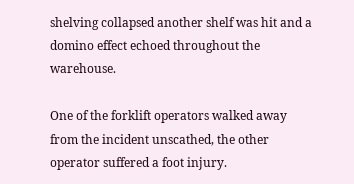shelving collapsed another shelf was hit and a domino effect echoed throughout the warehouse.

One of the forklift operators walked away from the incident unscathed, the other operator suffered a foot injury.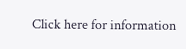Click here for information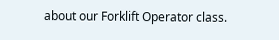about our Forklift Operator class.